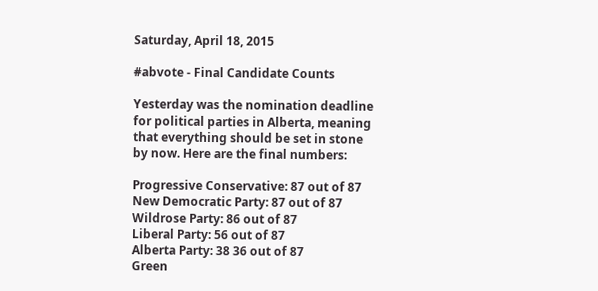Saturday, April 18, 2015

#abvote - Final Candidate Counts

Yesterday was the nomination deadline for political parties in Alberta, meaning that everything should be set in stone by now. Here are the final numbers:

Progressive Conservative: 87 out of 87
New Democratic Party: 87 out of 87
Wildrose Party: 86 out of 87
Liberal Party: 56 out of 87
Alberta Party: 38 36 out of 87
Green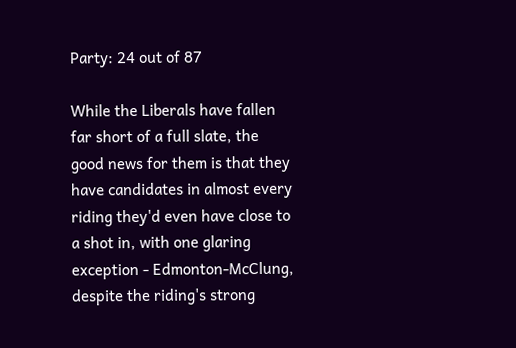Party: 24 out of 87

While the Liberals have fallen far short of a full slate, the good news for them is that they have candidates in almost every riding they'd even have close to a shot in, with one glaring exception - Edmonton-McClung, despite the riding's strong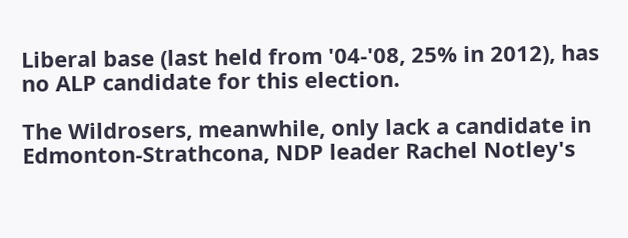Liberal base (last held from '04-'08, 25% in 2012), has no ALP candidate for this election.

The Wildrosers, meanwhile, only lack a candidate in Edmonton-Strathcona, NDP leader Rachel Notley's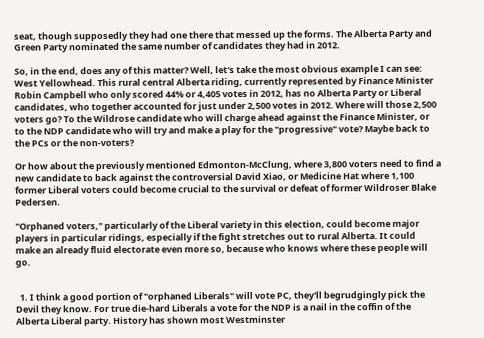seat, though supposedly they had one there that messed up the forms. The Alberta Party and Green Party nominated the same number of candidates they had in 2012.

So, in the end, does any of this matter? Well, let's take the most obvious example I can see: West Yellowhead. This rural central Alberta riding, currently represented by Finance Minister Robin Campbell who only scored 44% or 4,405 votes in 2012, has no Alberta Party or Liberal candidates, who together accounted for just under 2,500 votes in 2012. Where will those 2,500 voters go? To the Wildrose candidate who will charge ahead against the Finance Minister, or to the NDP candidate who will try and make a play for the "progressive" vote? Maybe back to the PCs or the non-voters?

Or how about the previously mentioned Edmonton-McClung, where 3,800 voters need to find a new candidate to back against the controversial David Xiao, or Medicine Hat where 1,100 former Liberal voters could become crucial to the survival or defeat of former Wildroser Blake Pedersen.

"Orphaned voters," particularly of the Liberal variety in this election, could become major players in particular ridings, especially if the fight stretches out to rural Alberta. It could make an already fluid electorate even more so, because who knows where these people will go.


  1. I think a good portion of "orphaned Liberals" will vote PC, they'll begrudgingly pick the Devil they know. For true die-hard Liberals a vote for the NDP is a nail in the coffin of the Alberta Liberal party. History has shown most Westminster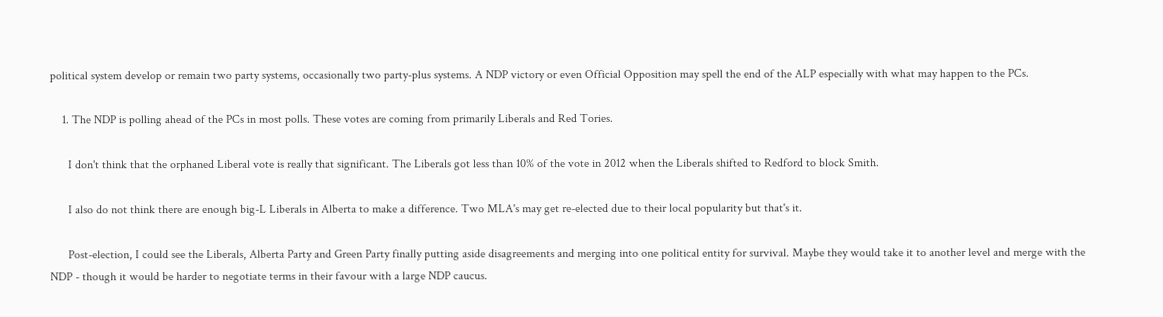political system develop or remain two party systems, occasionally two party-plus systems. A NDP victory or even Official Opposition may spell the end of the ALP especially with what may happen to the PCs.

    1. The NDP is polling ahead of the PCs in most polls. These votes are coming from primarily Liberals and Red Tories.

      I don't think that the orphaned Liberal vote is really that significant. The Liberals got less than 10% of the vote in 2012 when the Liberals shifted to Redford to block Smith.

      I also do not think there are enough big-L Liberals in Alberta to make a difference. Two MLA's may get re-elected due to their local popularity but that's it.

      Post-election, I could see the Liberals, Alberta Party and Green Party finally putting aside disagreements and merging into one political entity for survival. Maybe they would take it to another level and merge with the NDP - though it would be harder to negotiate terms in their favour with a large NDP caucus.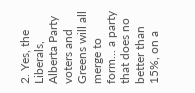2. Yes, the Liberals, Alberta Party voters and Greens will all merge to form... a party that does no better than 15%, on a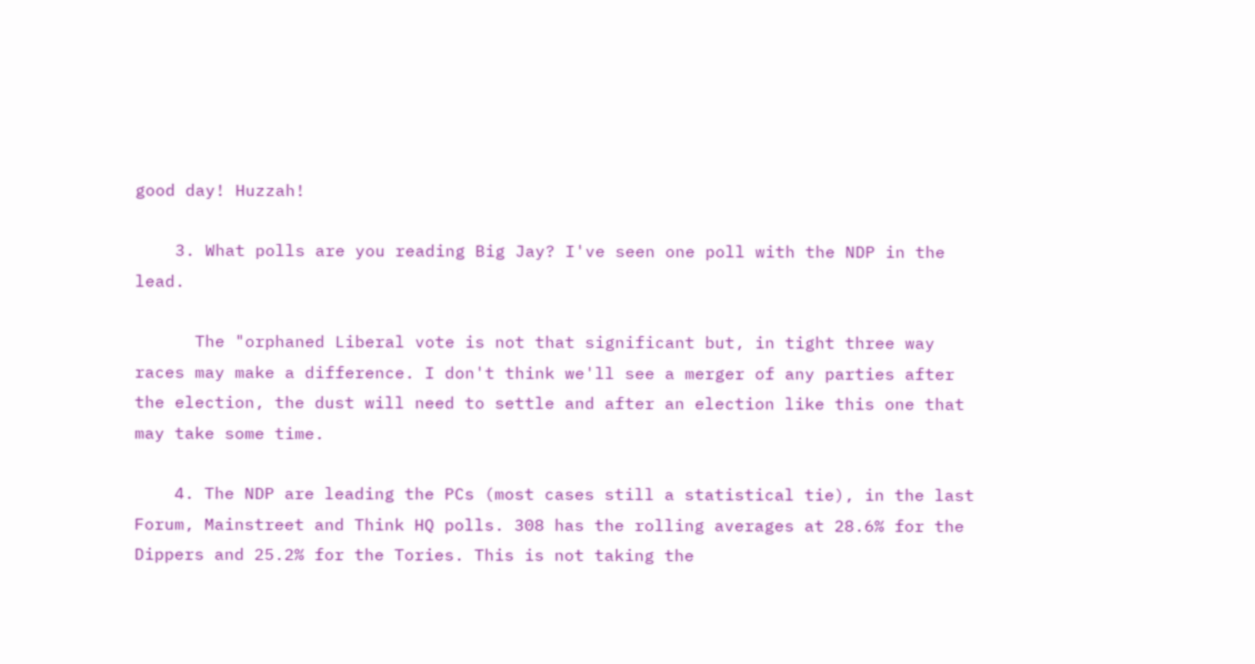good day! Huzzah!

    3. What polls are you reading Big Jay? I've seen one poll with the NDP in the lead.

      The "orphaned Liberal vote is not that significant but, in tight three way races may make a difference. I don't think we'll see a merger of any parties after the election, the dust will need to settle and after an election like this one that may take some time.

    4. The NDP are leading the PCs (most cases still a statistical tie), in the last Forum, Mainstreet and Think HQ polls. 308 has the rolling averages at 28.6% for the Dippers and 25.2% for the Tories. This is not taking the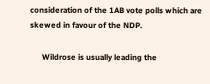consideration of the 1AB vote polls which are skewed in favour of the NDP.

      Wildrose is usually leading the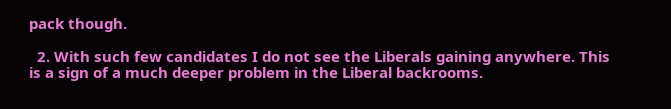pack though.

  2. With such few candidates I do not see the Liberals gaining anywhere. This is a sign of a much deeper problem in the Liberal backrooms.